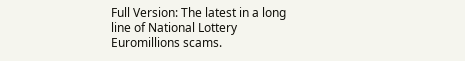Full Version: The latest in a long line of National Lottery Euromillions scams.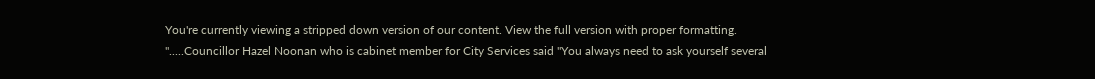You're currently viewing a stripped down version of our content. View the full version with proper formatting.
".....Councillor Hazel Noonan who is cabinet member for City Services said "You always need to ask yourself several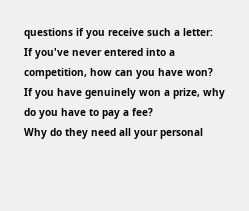questions if you receive such a letter:
If you've never entered into a competition, how can you have won?
If you have genuinely won a prize, why do you have to pay a fee?
Why do they need all your personal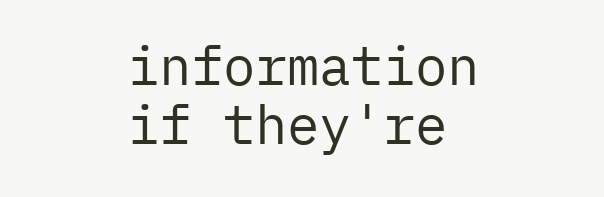information if they're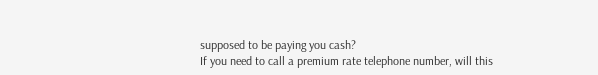supposed to be paying you cash?
If you need to call a premium rate telephone number, will this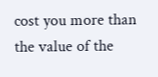cost you more than the value of the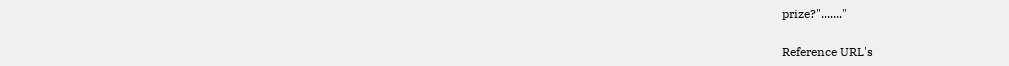prize?"......."

Reference URL's